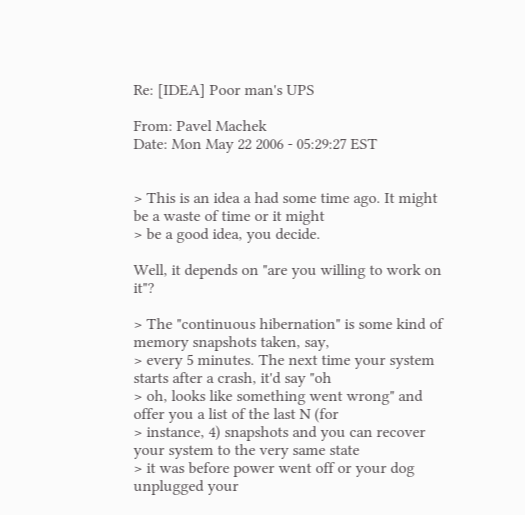Re: [IDEA] Poor man's UPS

From: Pavel Machek
Date: Mon May 22 2006 - 05:29:27 EST


> This is an idea a had some time ago. It might be a waste of time or it might
> be a good idea, you decide.

Well, it depends on "are you willing to work on it"?

> The "continuous hibernation" is some kind of memory snapshots taken, say,
> every 5 minutes. The next time your system starts after a crash, it'd say "oh
> oh, looks like something went wrong" and offer you a list of the last N (for
> instance, 4) snapshots and you can recover your system to the very same state
> it was before power went off or your dog unplugged your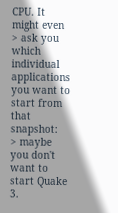CPU. It might even
> ask you which individual applications you want to start from that snapshot:
> maybe you don't want to start Quake 3.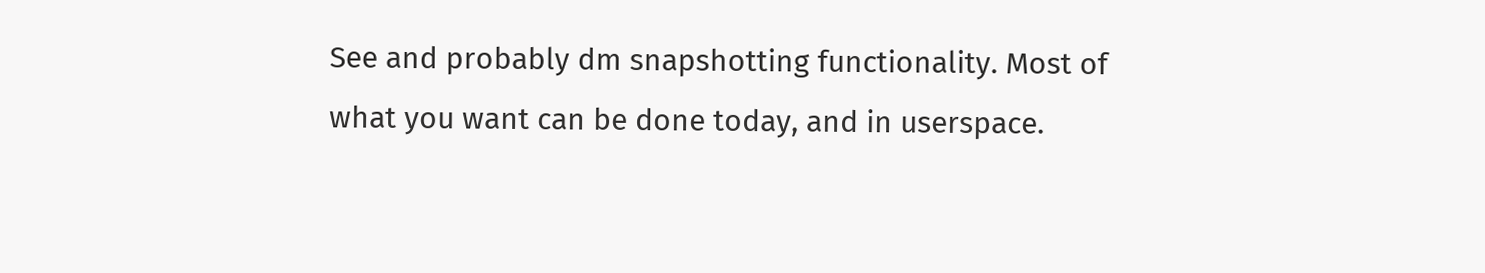See and probably dm snapshotting functionality. Most of
what you want can be done today, and in userspace.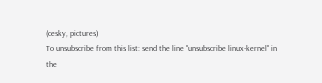(cesky, pictures)
To unsubscribe from this list: send the line "unsubscribe linux-kernel" in
the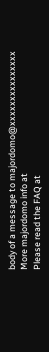body of a message to majordomo@xxxxxxxxxxxxxxx
More majordomo info at
Please read the FAQ at